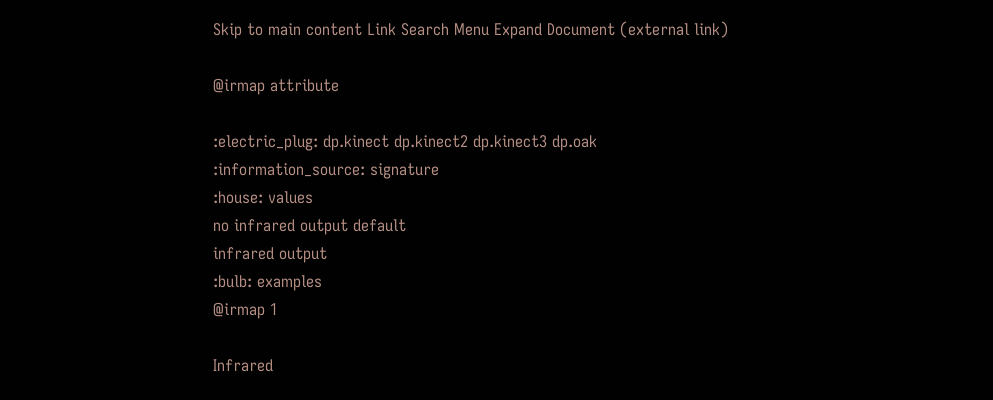Skip to main content Link Search Menu Expand Document (external link)

@irmap attribute

:electric_plug: dp.kinect dp.kinect2 dp.kinect3 dp.oak
:information_source: signature
:house: values
no infrared output default
infrared output
:bulb: examples
@irmap 1

Infrared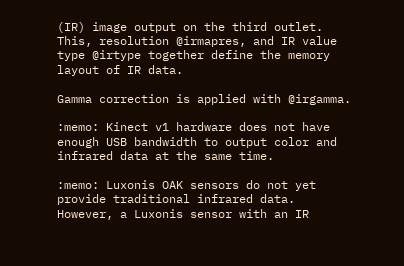(IR) image output on the third outlet. This, resolution @irmapres, and IR value type @irtype together define the memory layout of IR data.

Gamma correction is applied with @irgamma.

:memo: Kinect v1 hardware does not have enough USB bandwidth to output color and infrared data at the same time.

:memo: Luxonis OAK sensors do not yet provide traditional infrared data. However, a Luxonis sensor with an IR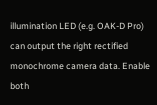illumination LED (e.g. OAK-D Pro) can output the right rectified monochrome camera data. Enable both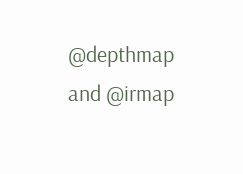@depthmap and @irmap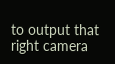to output that right camera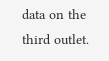data on the third outlet.